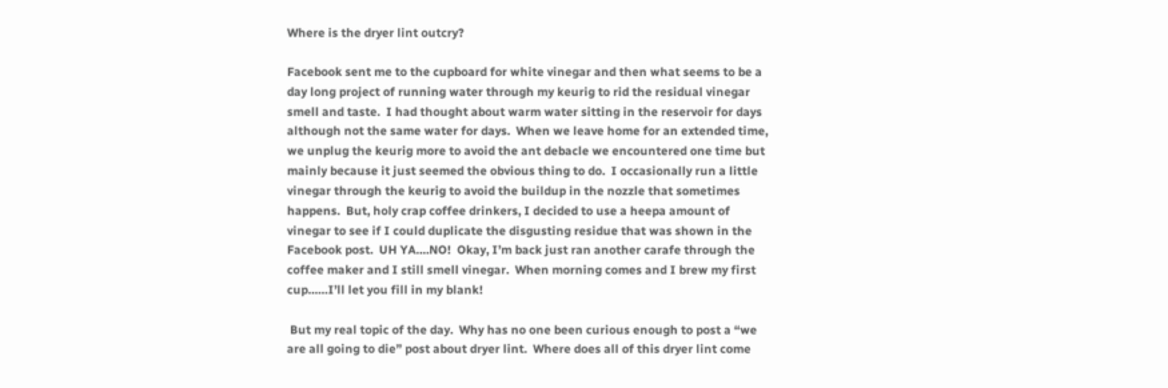Where is the dryer lint outcry?

Facebook sent me to the cupboard for white vinegar and then what seems to be a day long project of running water through my keurig to rid the residual vinegar smell and taste.  I had thought about warm water sitting in the reservoir for days although not the same water for days.  When we leave home for an extended time, we unplug the keurig more to avoid the ant debacle we encountered one time but mainly because it just seemed the obvious thing to do.  I occasionally run a little vinegar through the keurig to avoid the buildup in the nozzle that sometimes happens.  But, holy crap coffee drinkers, I decided to use a heepa amount of vinegar to see if I could duplicate the disgusting residue that was shown in the Facebook post.  UH YA….NO!  Okay, I’m back just ran another carafe through the coffee maker and I still smell vinegar.  When morning comes and I brew my first cup……I’ll let you fill in my blank!

 But my real topic of the day.  Why has no one been curious enough to post a “we are all going to die” post about dryer lint.  Where does all of this dryer lint come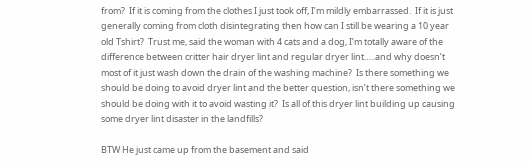from?  If it is coming from the clothes I just took off, I’m mildly embarrassed.  If it is just generally coming from cloth disintegrating then how can I still be wearing a 10 year old Tshirt?  Trust me, said the woman with 4 cats and a dog, I’m totally aware of the difference between critter hair dryer lint and regular dryer lint…..and why doesn’t most of it just wash down the drain of the washing machine?  Is there something we should be doing to avoid dryer lint and the better question, isn’t there something we should be doing with it to avoid wasting it?  Is all of this dryer lint building up causing some dryer lint disaster in the landfills?

BTW He just came up from the basement and said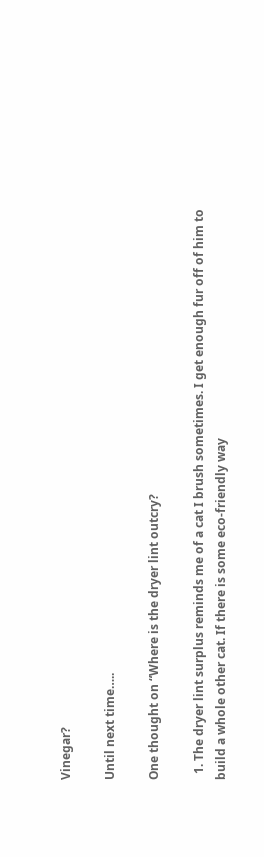Vinegar?

Until next time…..

One thought on “Where is the dryer lint outcry?

  1. The dryer lint surplus reminds me of a cat I brush sometimes. I get enough fur off of him to build a whole other cat. If there is some eco-friendly way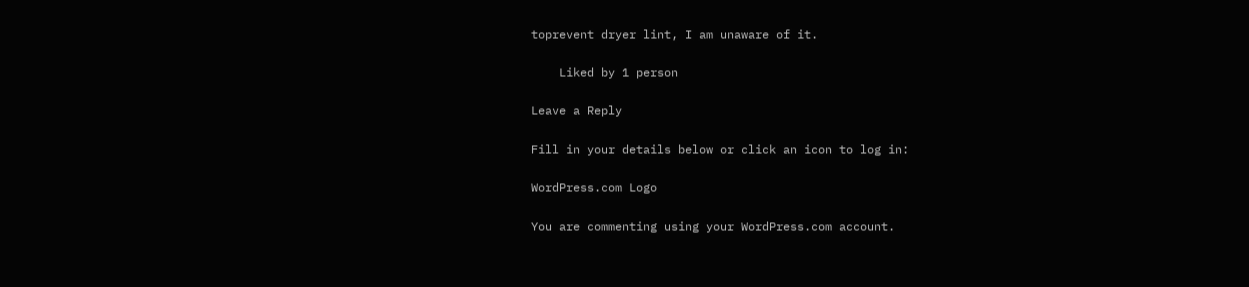toprevent dryer lint, I am unaware of it.

    Liked by 1 person

Leave a Reply

Fill in your details below or click an icon to log in:

WordPress.com Logo

You are commenting using your WordPress.com account.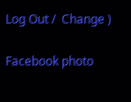Log Out /  Change )

Facebook photo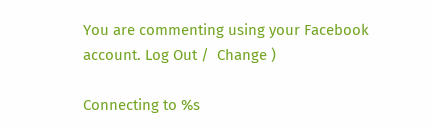You are commenting using your Facebook account. Log Out /  Change )

Connecting to %s